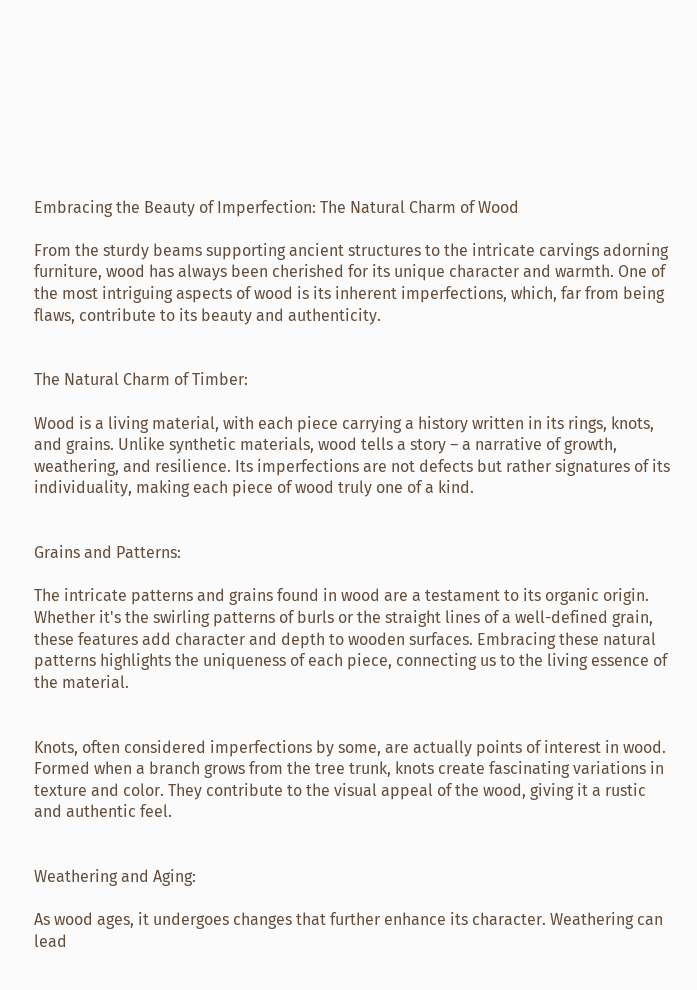Embracing the Beauty of Imperfection: The Natural Charm of Wood

From the sturdy beams supporting ancient structures to the intricate carvings adorning furniture, wood has always been cherished for its unique character and warmth. One of the most intriguing aspects of wood is its inherent imperfections, which, far from being flaws, contribute to its beauty and authenticity.


The Natural Charm of Timber:

Wood is a living material, with each piece carrying a history written in its rings, knots, and grains. Unlike synthetic materials, wood tells a story – a narrative of growth, weathering, and resilience. Its imperfections are not defects but rather signatures of its individuality, making each piece of wood truly one of a kind.


Grains and Patterns:

The intricate patterns and grains found in wood are a testament to its organic origin. Whether it's the swirling patterns of burls or the straight lines of a well-defined grain, these features add character and depth to wooden surfaces. Embracing these natural patterns highlights the uniqueness of each piece, connecting us to the living essence of the material.


Knots, often considered imperfections by some, are actually points of interest in wood. Formed when a branch grows from the tree trunk, knots create fascinating variations in texture and color. They contribute to the visual appeal of the wood, giving it a rustic and authentic feel.


Weathering and Aging:

As wood ages, it undergoes changes that further enhance its character. Weathering can lead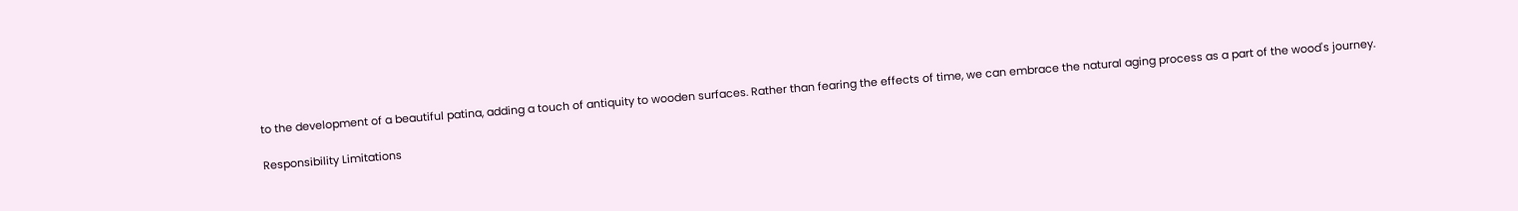to the development of a beautiful patina, adding a touch of antiquity to wooden surfaces. Rather than fearing the effects of time, we can embrace the natural aging process as a part of the wood's journey.

Responsibility Limitations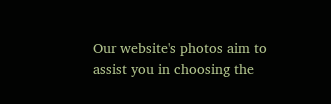Our website's photos aim to assist you in choosing the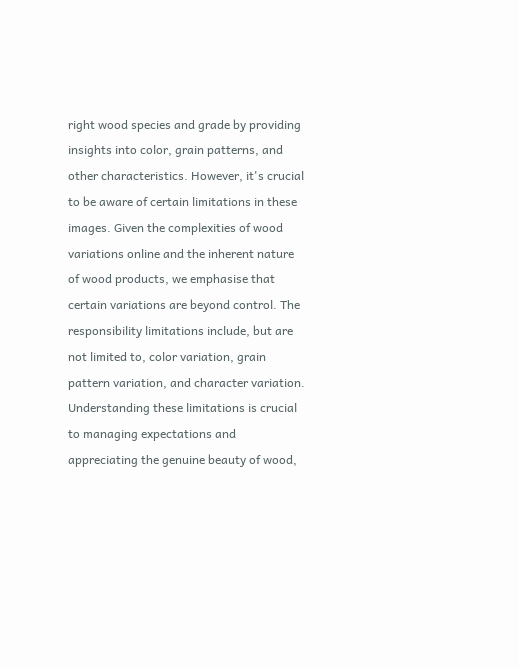right wood species and grade by providing insights into color, grain patterns, and other characteristics. However, it's crucial to be aware of certain limitations in these images. Given the complexities of wood variations online and the inherent nature of wood products, we emphasise that certain variations are beyond control. The responsibility limitations include, but are not limited to, color variation, grain pattern variation, and character variation. Understanding these limitations is crucial to managing expectations and appreciating the genuine beauty of wood,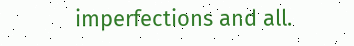imperfections and all.